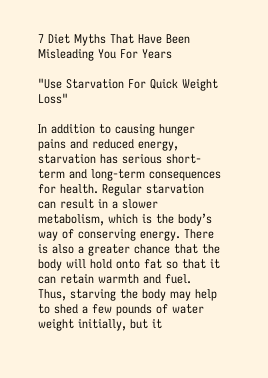7 Diet Myths That Have Been Misleading You For Years

"Use Starvation For Quick Weight Loss"

In addition to causing hunger pains and reduced energy, starvation has serious short-term and long-term consequences for health. Regular starvation can result in a slower metabolism, which is the body’s way of conserving energy. There is also a greater chance that the body will hold onto fat so that it can retain warmth and fuel. Thus, starving the body may help to shed a few pounds of water weight initially, but it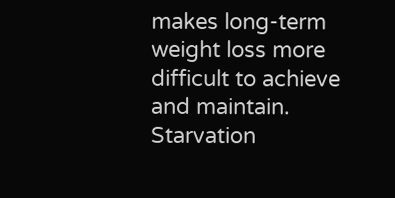makes long-term weight loss more difficult to achieve and maintain. Starvation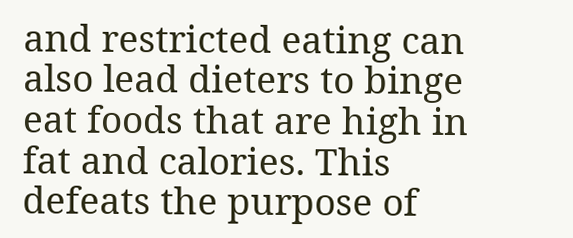and restricted eating can also lead dieters to binge eat foods that are high in fat and calories. This defeats the purpose of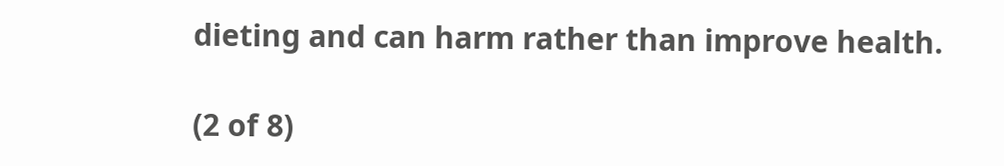dieting and can harm rather than improve health.

(2 of 8)